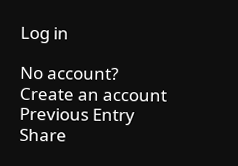Log in

No account? Create an account
Previous Entry Share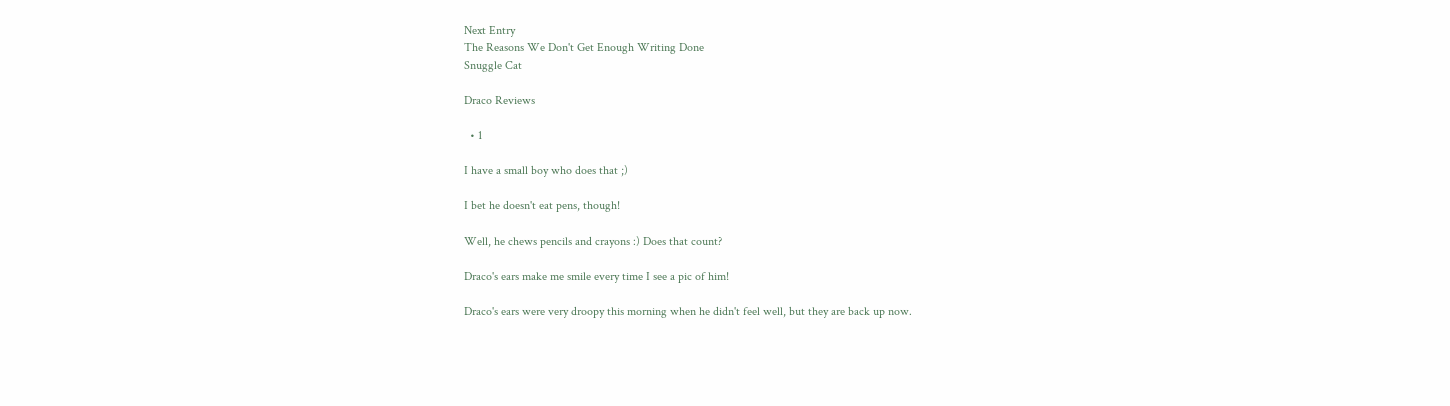Next Entry
The Reasons We Don't Get Enough Writing Done
Snuggle Cat

Draco Reviews

  • 1

I have a small boy who does that ;)

I bet he doesn't eat pens, though!

Well, he chews pencils and crayons :) Does that count?

Draco's ears make me smile every time I see a pic of him!

Draco's ears were very droopy this morning when he didn't feel well, but they are back up now.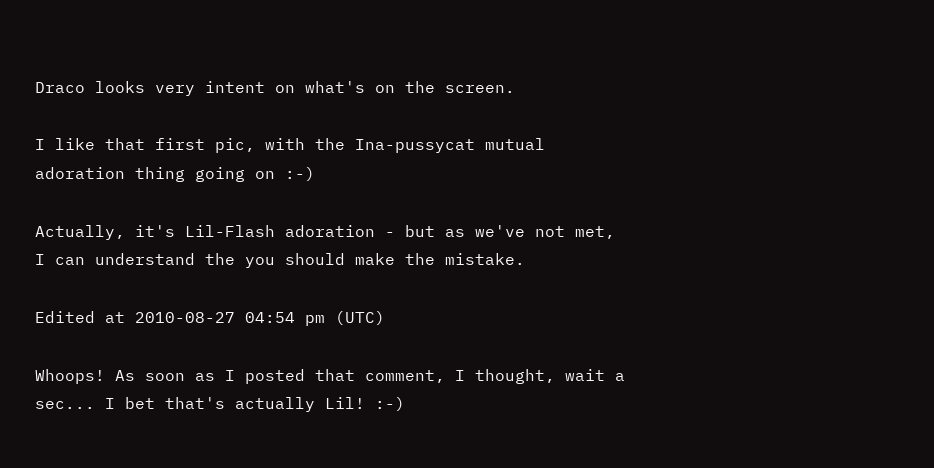Draco looks very intent on what's on the screen.

I like that first pic, with the Ina-pussycat mutual adoration thing going on :-)

Actually, it's Lil-Flash adoration - but as we've not met, I can understand the you should make the mistake.

Edited at 2010-08-27 04:54 pm (UTC)

Whoops! As soon as I posted that comment, I thought, wait a sec... I bet that's actually Lil! :-)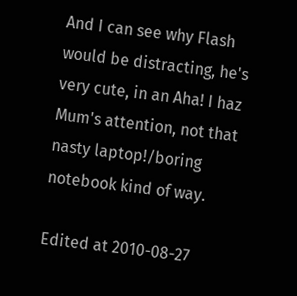And I can see why Flash would be distracting, he's very cute, in an Aha! I haz Mum's attention, not that nasty laptop!/boring notebook kind of way.

Edited at 2010-08-27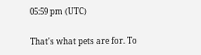05:59 pm (UTC)

That's what pets are for. To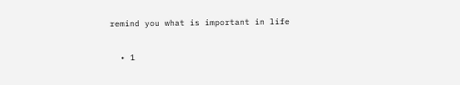remind you what is important in life

  • 1